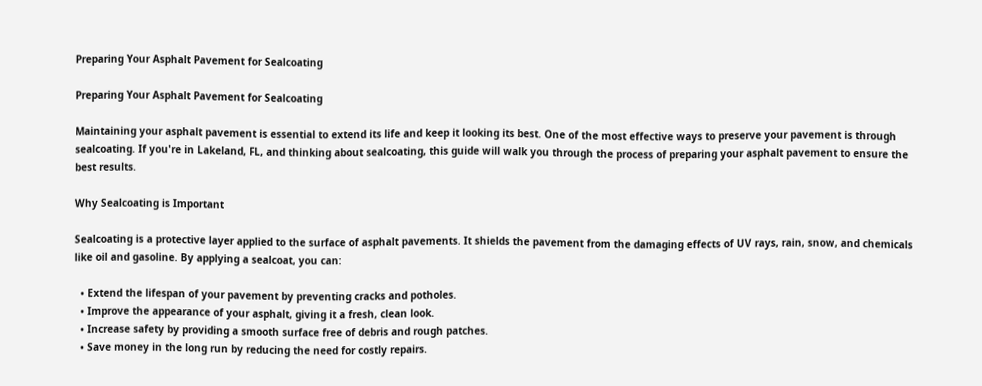Preparing Your Asphalt Pavement for Sealcoating

Preparing Your Asphalt Pavement for Sealcoating

Maintaining your asphalt pavement is essential to extend its life and keep it looking its best. One of the most effective ways to preserve your pavement is through sealcoating. If you're in Lakeland, FL, and thinking about sealcoating, this guide will walk you through the process of preparing your asphalt pavement to ensure the best results.

Why Sealcoating is Important

Sealcoating is a protective layer applied to the surface of asphalt pavements. It shields the pavement from the damaging effects of UV rays, rain, snow, and chemicals like oil and gasoline. By applying a sealcoat, you can:

  • Extend the lifespan of your pavement by preventing cracks and potholes.
  • Improve the appearance of your asphalt, giving it a fresh, clean look.
  • Increase safety by providing a smooth surface free of debris and rough patches.
  • Save money in the long run by reducing the need for costly repairs.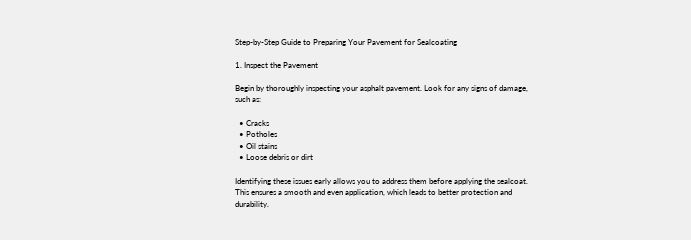Step-by-Step Guide to Preparing Your Pavement for Sealcoating

1. Inspect the Pavement

Begin by thoroughly inspecting your asphalt pavement. Look for any signs of damage, such as:

  • Cracks
  • Potholes
  • Oil stains
  • Loose debris or dirt

Identifying these issues early allows you to address them before applying the sealcoat. This ensures a smooth and even application, which leads to better protection and durability.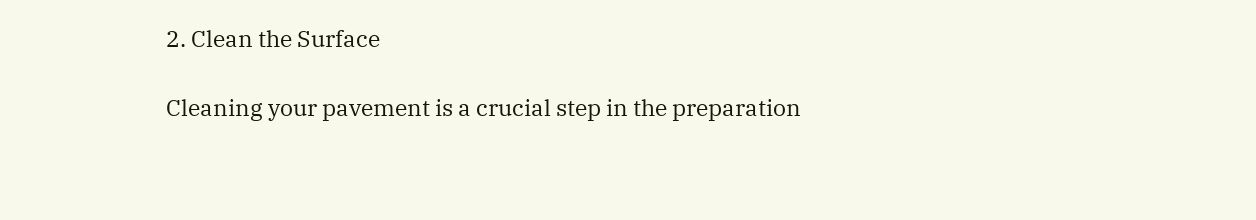2. Clean the Surface

Cleaning your pavement is a crucial step in the preparation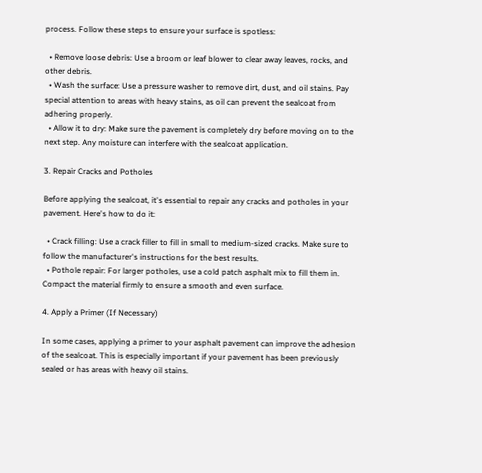process. Follow these steps to ensure your surface is spotless:

  • Remove loose debris: Use a broom or leaf blower to clear away leaves, rocks, and other debris.
  • Wash the surface: Use a pressure washer to remove dirt, dust, and oil stains. Pay special attention to areas with heavy stains, as oil can prevent the sealcoat from adhering properly.
  • Allow it to dry: Make sure the pavement is completely dry before moving on to the next step. Any moisture can interfere with the sealcoat application.

3. Repair Cracks and Potholes

Before applying the sealcoat, it's essential to repair any cracks and potholes in your pavement. Here's how to do it:

  • Crack filling: Use a crack filler to fill in small to medium-sized cracks. Make sure to follow the manufacturer's instructions for the best results.
  • Pothole repair: For larger potholes, use a cold patch asphalt mix to fill them in. Compact the material firmly to ensure a smooth and even surface.

4. Apply a Primer (If Necessary)

In some cases, applying a primer to your asphalt pavement can improve the adhesion of the sealcoat. This is especially important if your pavement has been previously sealed or has areas with heavy oil stains.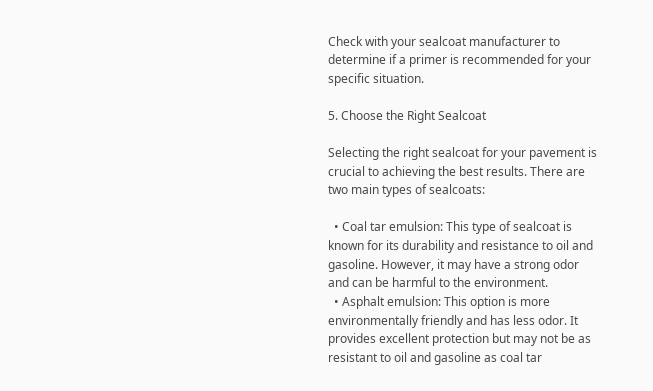Check with your sealcoat manufacturer to determine if a primer is recommended for your specific situation.

5. Choose the Right Sealcoat

Selecting the right sealcoat for your pavement is crucial to achieving the best results. There are two main types of sealcoats:

  • Coal tar emulsion: This type of sealcoat is known for its durability and resistance to oil and gasoline. However, it may have a strong odor and can be harmful to the environment.
  • Asphalt emulsion: This option is more environmentally friendly and has less odor. It provides excellent protection but may not be as resistant to oil and gasoline as coal tar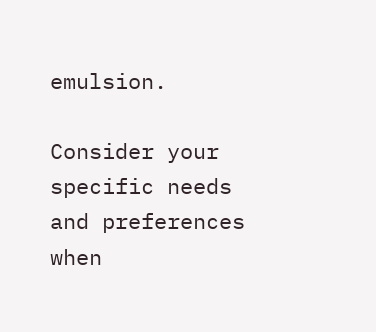emulsion.

Consider your specific needs and preferences when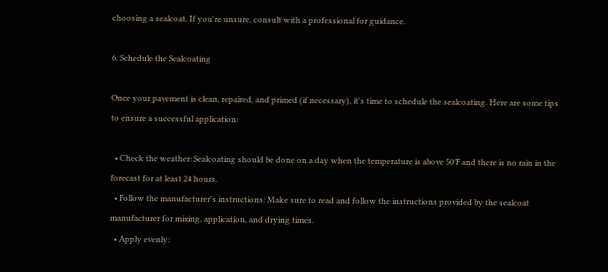choosing a sealcoat. If you're unsure, consult with a professional for guidance.

6. Schedule the Sealcoating

Once your pavement is clean, repaired, and primed (if necessary), it's time to schedule the sealcoating. Here are some tips to ensure a successful application:

  • Check the weather: Sealcoating should be done on a day when the temperature is above 50°F and there is no rain in the forecast for at least 24 hours.
  • Follow the manufacturer's instructions: Make sure to read and follow the instructions provided by the sealcoat manufacturer for mixing, application, and drying times.
  • Apply evenly: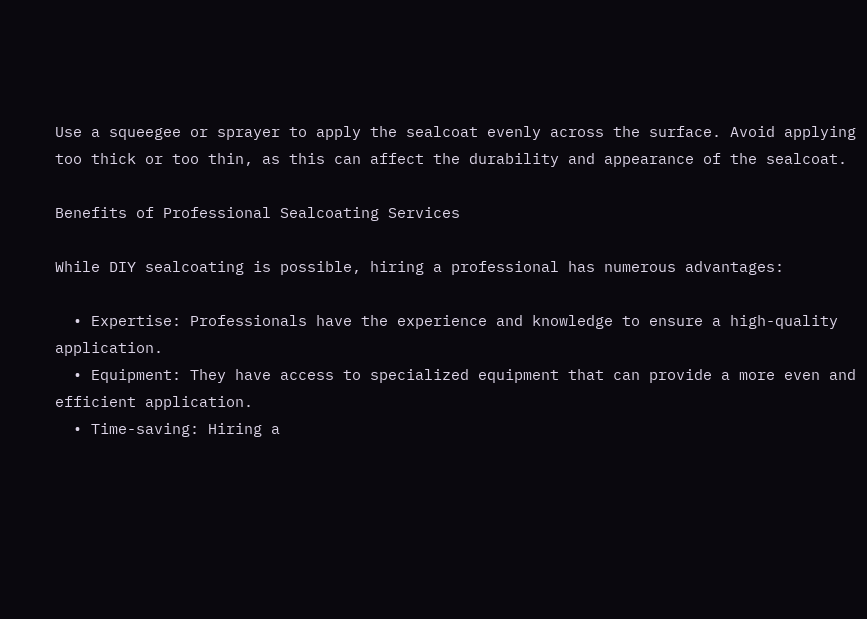Use a squeegee or sprayer to apply the sealcoat evenly across the surface. Avoid applying too thick or too thin, as this can affect the durability and appearance of the sealcoat.

Benefits of Professional Sealcoating Services

While DIY sealcoating is possible, hiring a professional has numerous advantages:

  • Expertise: Professionals have the experience and knowledge to ensure a high-quality application.
  • Equipment: They have access to specialized equipment that can provide a more even and efficient application.
  • Time-saving: Hiring a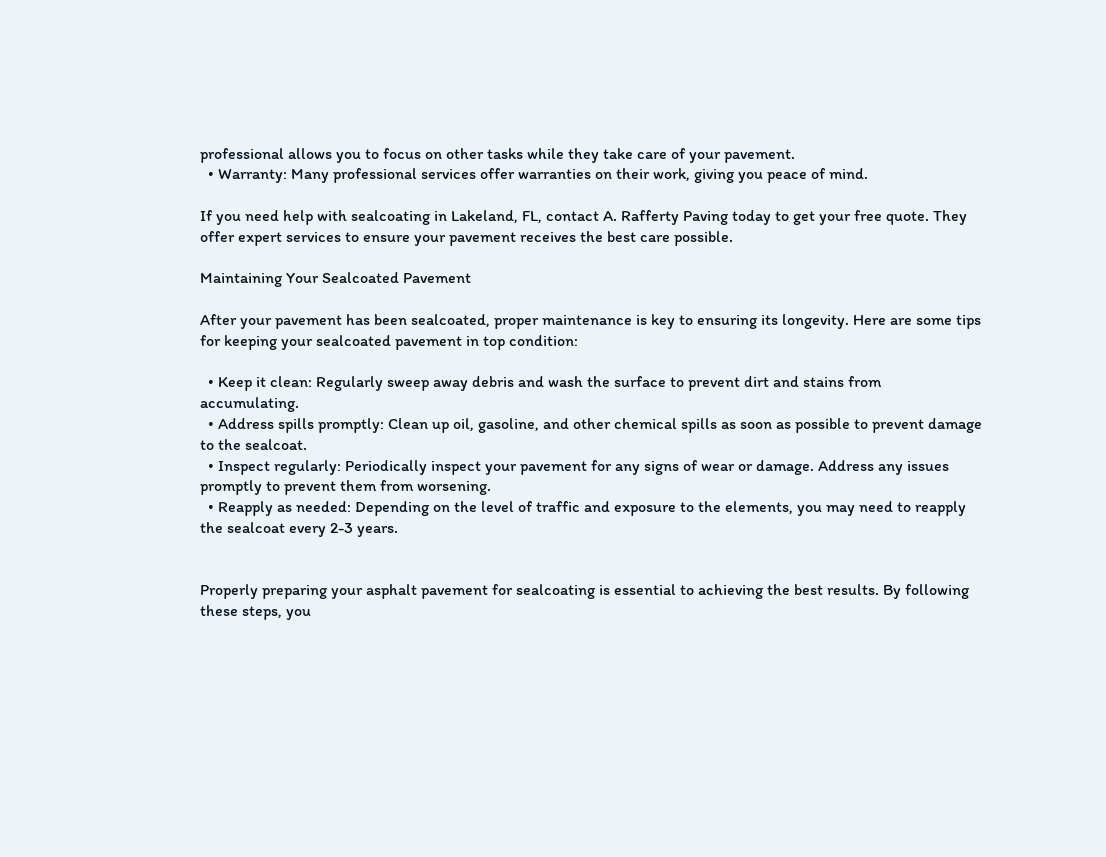professional allows you to focus on other tasks while they take care of your pavement.
  • Warranty: Many professional services offer warranties on their work, giving you peace of mind.

If you need help with sealcoating in Lakeland, FL, contact A. Rafferty Paving today to get your free quote. They offer expert services to ensure your pavement receives the best care possible.

Maintaining Your Sealcoated Pavement

After your pavement has been sealcoated, proper maintenance is key to ensuring its longevity. Here are some tips for keeping your sealcoated pavement in top condition:

  • Keep it clean: Regularly sweep away debris and wash the surface to prevent dirt and stains from accumulating.
  • Address spills promptly: Clean up oil, gasoline, and other chemical spills as soon as possible to prevent damage to the sealcoat.
  • Inspect regularly: Periodically inspect your pavement for any signs of wear or damage. Address any issues promptly to prevent them from worsening.
  • Reapply as needed: Depending on the level of traffic and exposure to the elements, you may need to reapply the sealcoat every 2-3 years.


Properly preparing your asphalt pavement for sealcoating is essential to achieving the best results. By following these steps, you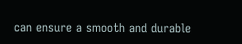can ensure a smooth and durable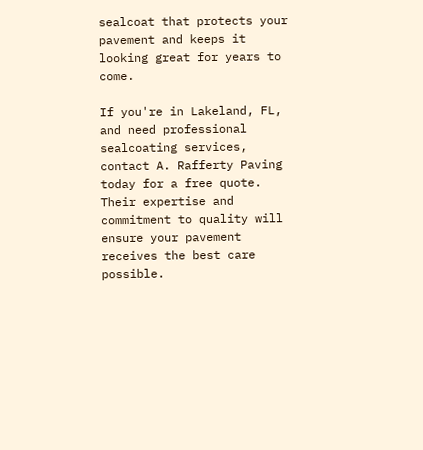sealcoat that protects your pavement and keeps it looking great for years to come.

If you're in Lakeland, FL, and need professional sealcoating services, contact A. Rafferty Paving today for a free quote. Their expertise and commitment to quality will ensure your pavement receives the best care possible.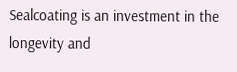Sealcoating is an investment in the longevity and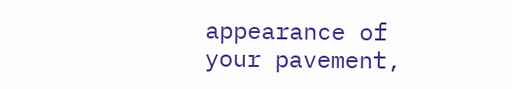appearance of your pavement,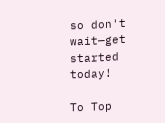so don't wait—get started today!

To Top